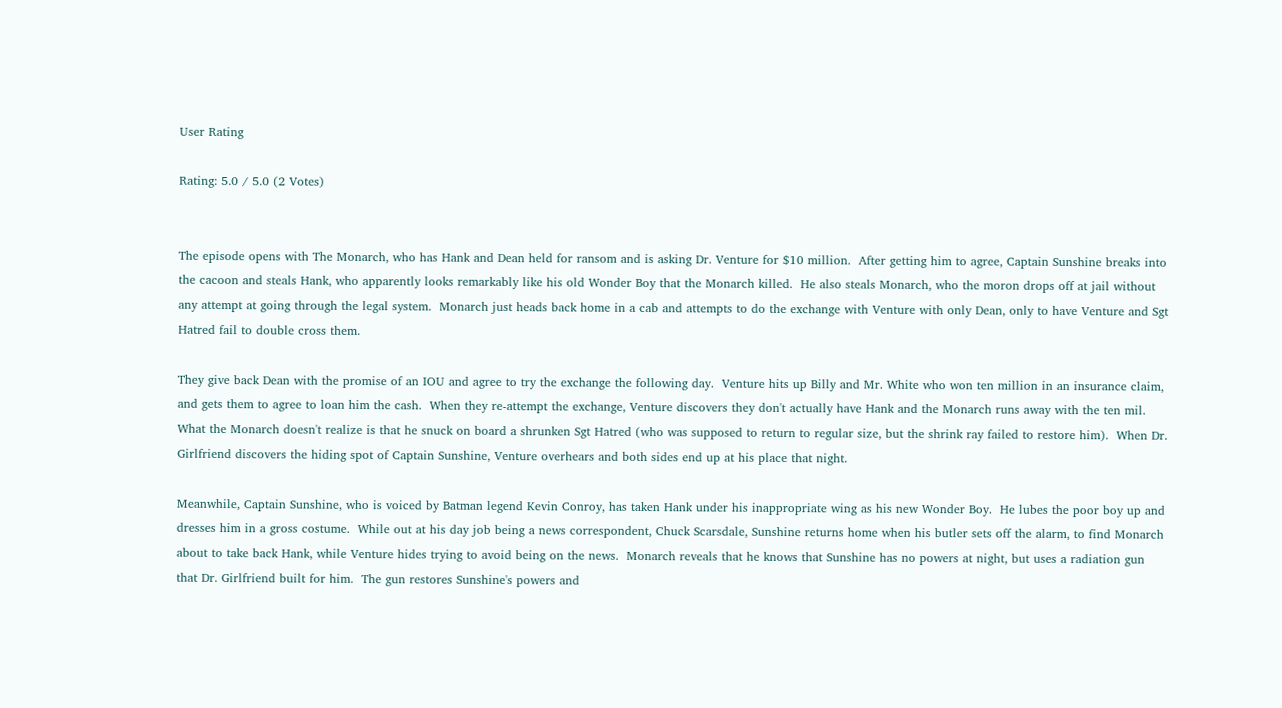User Rating

Rating: 5.0 / 5.0 (2 Votes)


The episode opens with The Monarch, who has Hank and Dean held for ransom and is asking Dr. Venture for $10 million.  After getting him to agree, Captain Sunshine breaks into the cacoon and steals Hank, who apparently looks remarkably like his old Wonder Boy that the Monarch killed.  He also steals Monarch, who the moron drops off at jail without any attempt at going through the legal system.  Monarch just heads back home in a cab and attempts to do the exchange with Venture with only Dean, only to have Venture and Sgt Hatred fail to double cross them.

They give back Dean with the promise of an IOU and agree to try the exchange the following day.  Venture hits up Billy and Mr. White who won ten million in an insurance claim, and gets them to agree to loan him the cash.  When they re-attempt the exchange, Venture discovers they don't actually have Hank and the Monarch runs away with the ten mil.  What the Monarch doesn't realize is that he snuck on board a shrunken Sgt Hatred (who was supposed to return to regular size, but the shrink ray failed to restore him).  When Dr. Girlfriend discovers the hiding spot of Captain Sunshine, Venture overhears and both sides end up at his place that night.

Meanwhile, Captain Sunshine, who is voiced by Batman legend Kevin Conroy, has taken Hank under his inappropriate wing as his new Wonder Boy.  He lubes the poor boy up and dresses him in a gross costume.  While out at his day job being a news correspondent, Chuck Scarsdale, Sunshine returns home when his butler sets off the alarm, to find Monarch about to take back Hank, while Venture hides trying to avoid being on the news.  Monarch reveals that he knows that Sunshine has no powers at night, but uses a radiation gun that Dr. Girlfriend built for him.  The gun restores Sunshine's powers and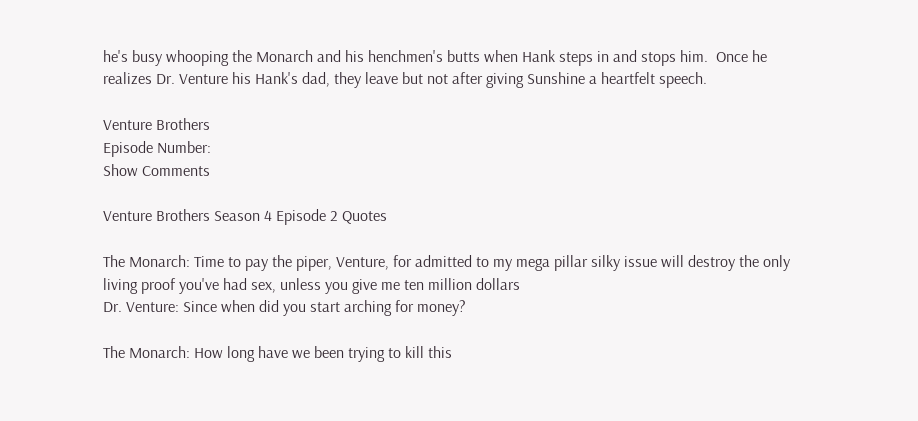he's busy whooping the Monarch and his henchmen's butts when Hank steps in and stops him.  Once he realizes Dr. Venture his Hank's dad, they leave but not after giving Sunshine a heartfelt speech.

Venture Brothers
Episode Number:
Show Comments

Venture Brothers Season 4 Episode 2 Quotes

The Monarch: Time to pay the piper, Venture, for admitted to my mega pillar silky issue will destroy the only living proof you've had sex, unless you give me ten million dollars
Dr. Venture: Since when did you start arching for money?

The Monarch: How long have we been trying to kill this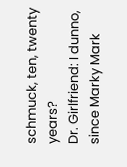schmuck, ten, twenty years?
Dr. Girlfriend: I dunno, since Marky Mark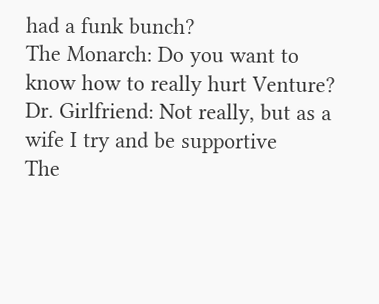had a funk bunch?
The Monarch: Do you want to know how to really hurt Venture?
Dr. Girlfriend: Not really, but as a wife I try and be supportive
The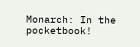Monarch: In the pocketbook!